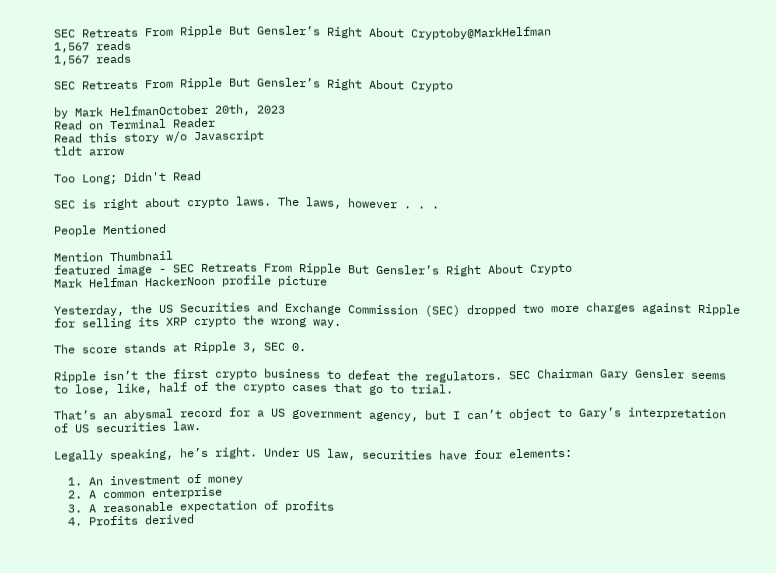SEC Retreats From Ripple But Gensler’s Right About Cryptoby@MarkHelfman
1,567 reads
1,567 reads

SEC Retreats From Ripple But Gensler’s Right About Crypto

by Mark HelfmanOctober 20th, 2023
Read on Terminal Reader
Read this story w/o Javascript
tldt arrow

Too Long; Didn't Read

SEC is right about crypto laws. The laws, however . . .

People Mentioned

Mention Thumbnail
featured image - SEC Retreats From Ripple But Gensler’s Right About Crypto
Mark Helfman HackerNoon profile picture

Yesterday, the US Securities and Exchange Commission (SEC) dropped two more charges against Ripple for selling its XRP crypto the wrong way.

The score stands at Ripple 3, SEC 0.

Ripple isn’t the first crypto business to defeat the regulators. SEC Chairman Gary Gensler seems to lose, like, half of the crypto cases that go to trial.

That’s an abysmal record for a US government agency, but I can’t object to Gary’s interpretation of US securities law.

Legally speaking, he’s right. Under US law, securities have four elements:

  1. An investment of money
  2. A common enterprise
  3. A reasonable expectation of profits
  4. Profits derived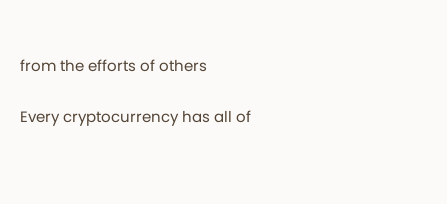from the efforts of others

Every cryptocurrency has all of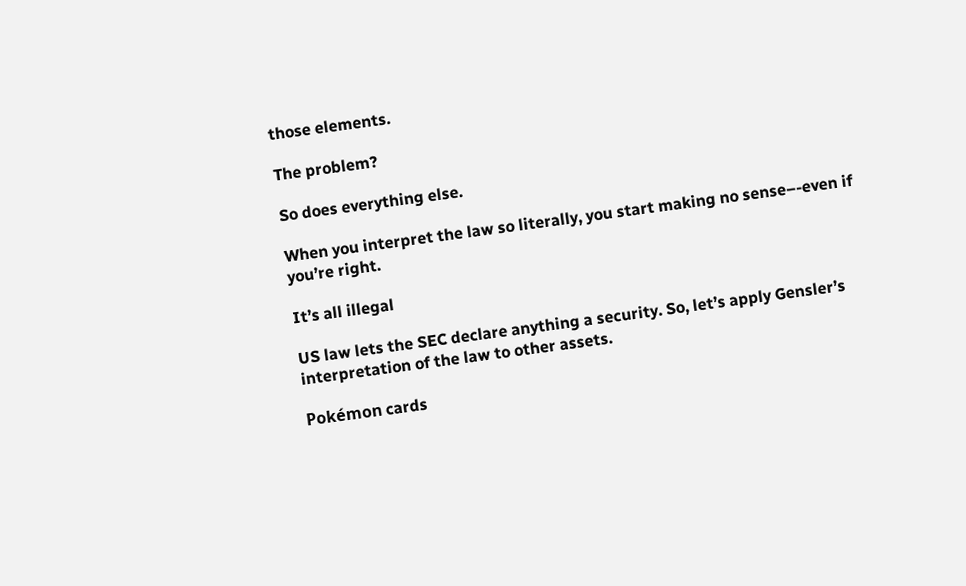those elements.

The problem?

So does everything else.

When you interpret the law so literally, you start making no sense–-even if you’re right.

It’s all illegal

US law lets the SEC declare anything a security. So, let’s apply Gensler’s interpretation of the law to other assets.

Pokémon cards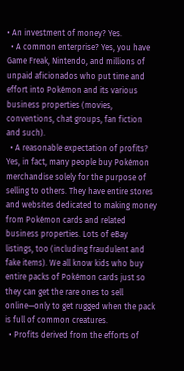• An investment of money? Yes.
  • A common enterprise? Yes, you have Game Freak, Nintendo, and millions of unpaid aficionados who put time and effort into Pokémon and its various business properties (movies, conventions, chat groups, fan fiction and such).
  • A reasonable expectation of profits? Yes, in fact, many people buy Pokémon merchandise solely for the purpose of selling to others. They have entire stores and websites dedicated to making money from Pokémon cards and related business properties. Lots of eBay listings, too (including fraudulent and fake items). We all know kids who buy entire packs of Pokémon cards just so they can get the rare ones to sell online—only to get rugged when the pack is full of common creatures.
  • Profits derived from the efforts of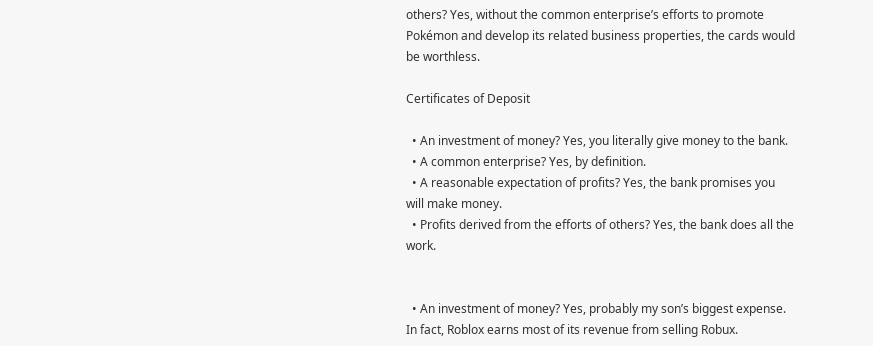others? Yes, without the common enterprise’s efforts to promote Pokémon and develop its related business properties, the cards would be worthless.

Certificates of Deposit

  • An investment of money? Yes, you literally give money to the bank.
  • A common enterprise? Yes, by definition.
  • A reasonable expectation of profits? Yes, the bank promises you will make money.
  • Profits derived from the efforts of others? Yes, the bank does all the work.


  • An investment of money? Yes, probably my son’s biggest expense. In fact, Roblox earns most of its revenue from selling Robux.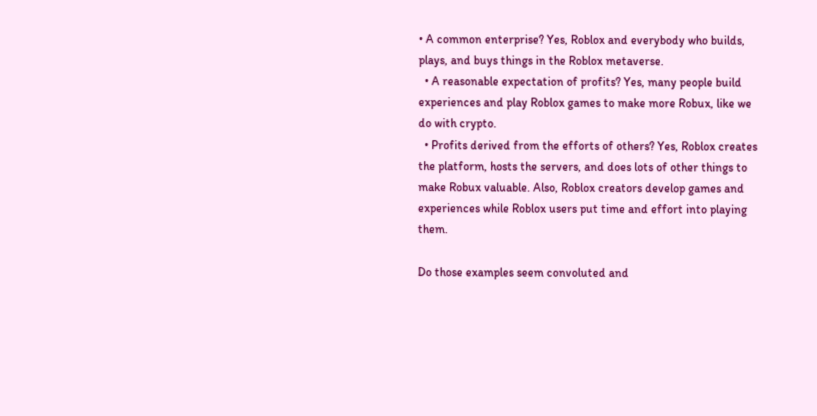• A common enterprise? Yes, Roblox and everybody who builds, plays, and buys things in the Roblox metaverse.
  • A reasonable expectation of profits? Yes, many people build experiences and play Roblox games to make more Robux, like we do with crypto.
  • Profits derived from the efforts of others? Yes, Roblox creates the platform, hosts the servers, and does lots of other things to make Robux valuable. Also, Roblox creators develop games and experiences while Roblox users put time and effort into playing them.

Do those examples seem convoluted and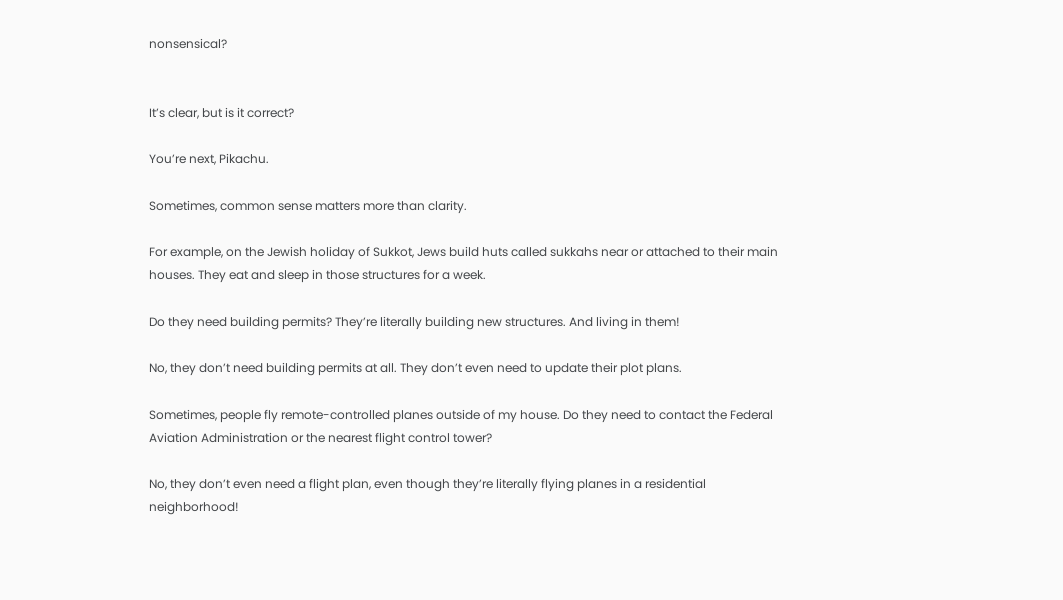nonsensical?


It’s clear, but is it correct?

You’re next, Pikachu.

Sometimes, common sense matters more than clarity.

For example, on the Jewish holiday of Sukkot, Jews build huts called sukkahs near or attached to their main houses. They eat and sleep in those structures for a week.

Do they need building permits? They’re literally building new structures. And living in them!

No, they don’t need building permits at all. They don’t even need to update their plot plans.

Sometimes, people fly remote-controlled planes outside of my house. Do they need to contact the Federal Aviation Administration or the nearest flight control tower?

No, they don’t even need a flight plan, even though they’re literally flying planes in a residential neighborhood!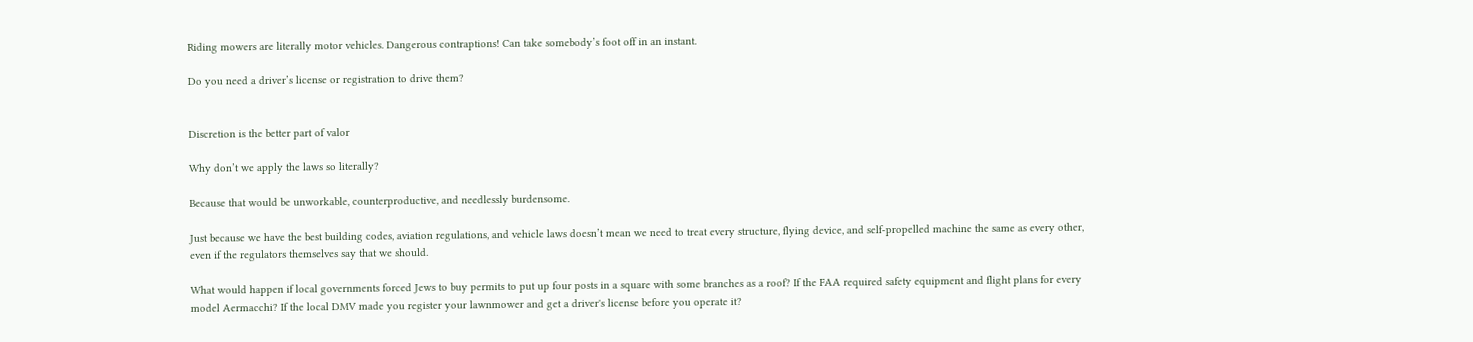Riding mowers are literally motor vehicles. Dangerous contraptions! Can take somebody’s foot off in an instant.

Do you need a driver’s license or registration to drive them?


Discretion is the better part of valor

Why don’t we apply the laws so literally?

Because that would be unworkable, counterproductive, and needlessly burdensome.

Just because we have the best building codes, aviation regulations, and vehicle laws doesn’t mean we need to treat every structure, flying device, and self-propelled machine the same as every other, even if the regulators themselves say that we should.

What would happen if local governments forced Jews to buy permits to put up four posts in a square with some branches as a roof? If the FAA required safety equipment and flight plans for every model Aermacchi? If the local DMV made you register your lawnmower and get a driver's license before you operate it?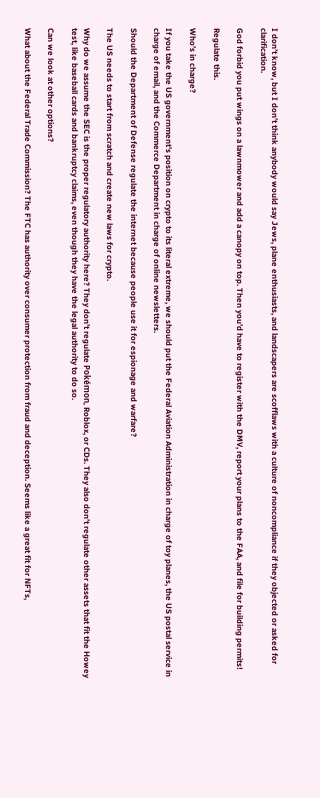I don’t know, but I don’t think anybody would say Jews, plane enthusiasts, and landscapers are scofflaws with a culture of noncompliance if they objected or asked for clarification.

God forbid you put wings on a lawnmower and add a canopy on top. Then you’d have to register with the DMV, report your plans to the FAA, and file for building permits!

Regulate this.

Who’s in charge?

If you take the US government's position on crypto to its literal extreme, we should put the Federal Aviation Administration in charge of toy planes, the US postal service in charge of email, and the Commerce Department in charge of online newsletters.

Should the Department of Defense regulate the internet because people use it for espionage and warfare?

The US needs to start from scratch and create new laws for crypto.

Why do we assume the SEC is the proper regulatory authority here? They don’t regulate Pokémon, Roblox, or CDs. They also don’t regulate other assets that fit the Howey test, like baseball cards and bankruptcy claims, even though they have the legal authority to do so.

Can we look at other options?

What about the Federal Trade Commission? The FTC has authority over consumer protection from fraud and deception. Seems like a great fit for NFTs,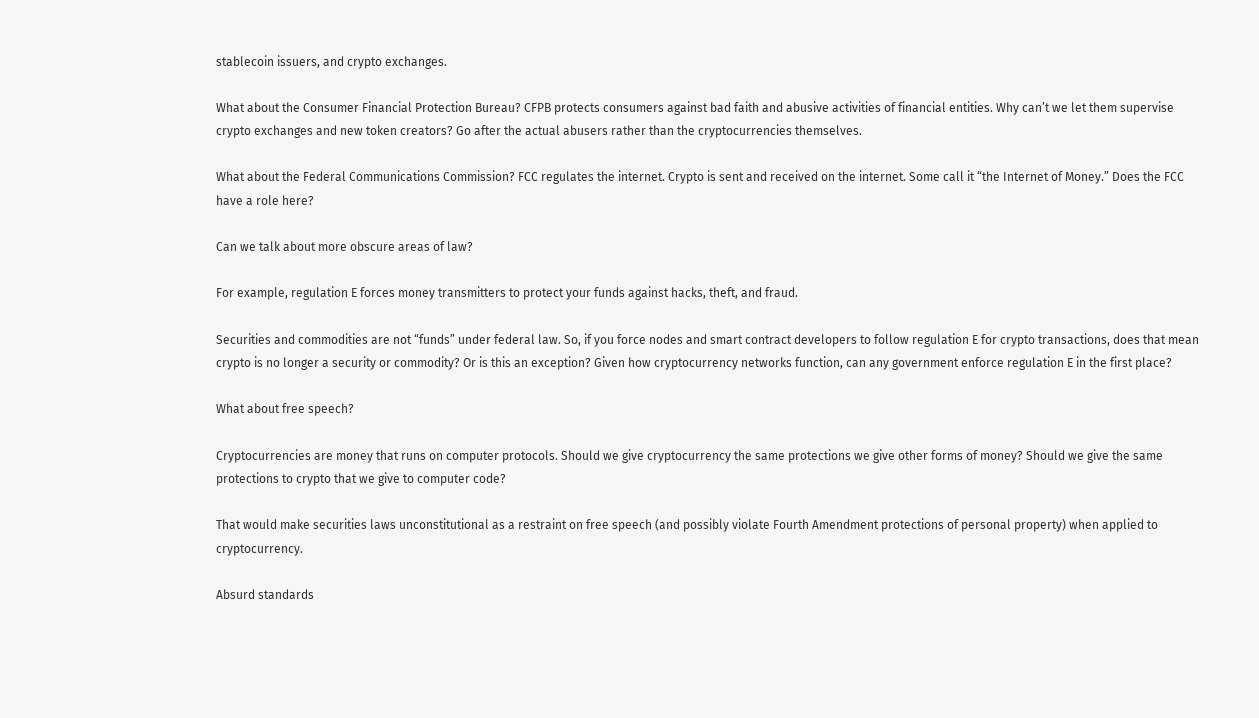stablecoin issuers, and crypto exchanges.

What about the Consumer Financial Protection Bureau? CFPB protects consumers against bad faith and abusive activities of financial entities. Why can’t we let them supervise crypto exchanges and new token creators? Go after the actual abusers rather than the cryptocurrencies themselves.

What about the Federal Communications Commission? FCC regulates the internet. Crypto is sent and received on the internet. Some call it “the Internet of Money.” Does the FCC have a role here?

Can we talk about more obscure areas of law?

For example, regulation E forces money transmitters to protect your funds against hacks, theft, and fraud.

Securities and commodities are not “funds” under federal law. So, if you force nodes and smart contract developers to follow regulation E for crypto transactions, does that mean crypto is no longer a security or commodity? Or is this an exception? Given how cryptocurrency networks function, can any government enforce regulation E in the first place?

What about free speech?

Cryptocurrencies are money that runs on computer protocols. Should we give cryptocurrency the same protections we give other forms of money? Should we give the same protections to crypto that we give to computer code?

That would make securities laws unconstitutional as a restraint on free speech (and possibly violate Fourth Amendment protections of personal property) when applied to cryptocurrency.

Absurd standards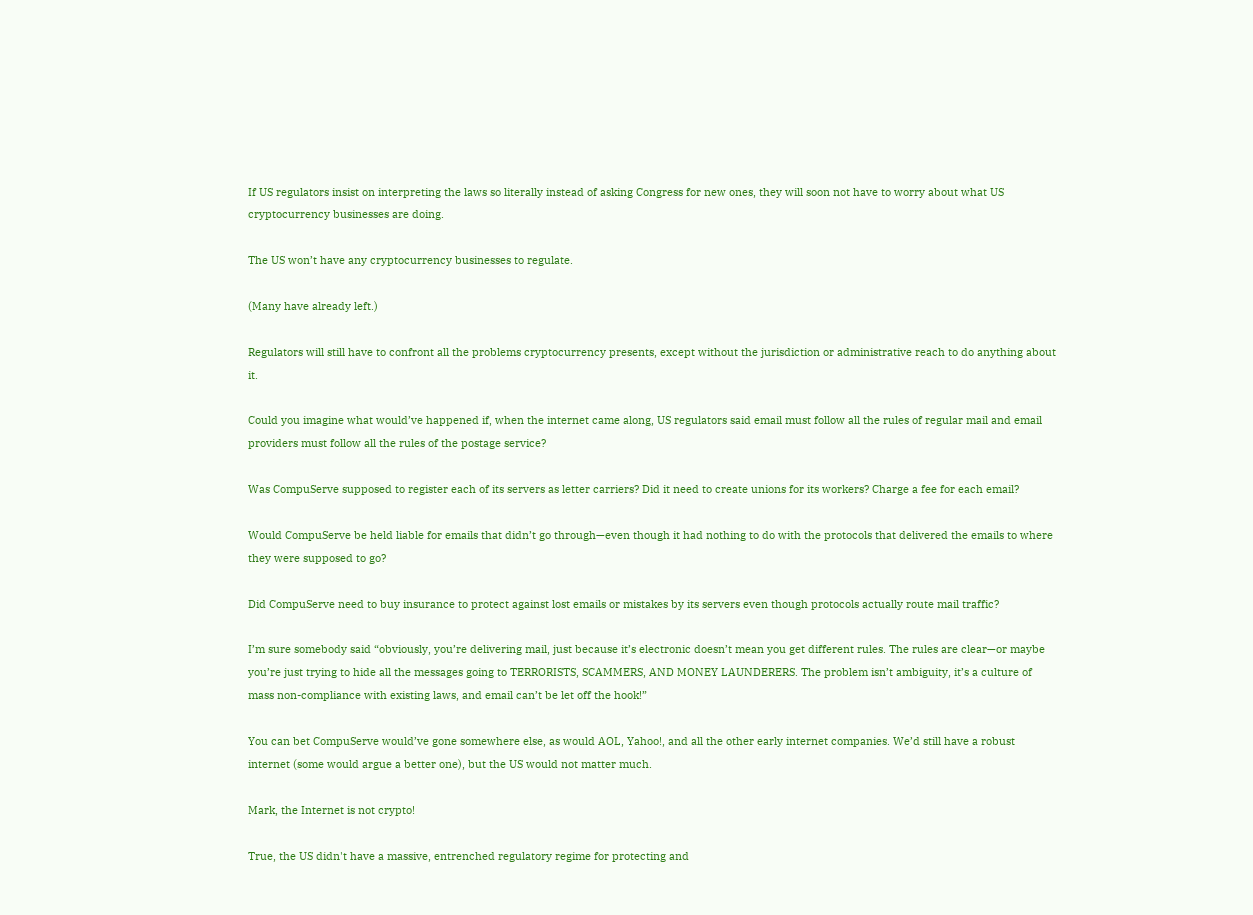If US regulators insist on interpreting the laws so literally instead of asking Congress for new ones, they will soon not have to worry about what US cryptocurrency businesses are doing.

The US won’t have any cryptocurrency businesses to regulate.

(Many have already left.)

Regulators will still have to confront all the problems cryptocurrency presents, except without the jurisdiction or administrative reach to do anything about it.

Could you imagine what would’ve happened if, when the internet came along, US regulators said email must follow all the rules of regular mail and email providers must follow all the rules of the postage service?

Was CompuServe supposed to register each of its servers as letter carriers? Did it need to create unions for its workers? Charge a fee for each email?

Would CompuServe be held liable for emails that didn’t go through—even though it had nothing to do with the protocols that delivered the emails to where they were supposed to go?

Did CompuServe need to buy insurance to protect against lost emails or mistakes by its servers even though protocols actually route mail traffic?

I’m sure somebody said “obviously, you’re delivering mail, just because it’s electronic doesn’t mean you get different rules. The rules are clear—or maybe you’re just trying to hide all the messages going to TERRORISTS, SCAMMERS, AND MONEY LAUNDERERS. The problem isn’t ambiguity, it’s a culture of mass non-compliance with existing laws, and email can’t be let off the hook!”

You can bet CompuServe would’ve gone somewhere else, as would AOL, Yahoo!, and all the other early internet companies. We’d still have a robust internet (some would argue a better one), but the US would not matter much.

Mark, the Internet is not crypto!

True, the US didn't have a massive, entrenched regulatory regime for protecting and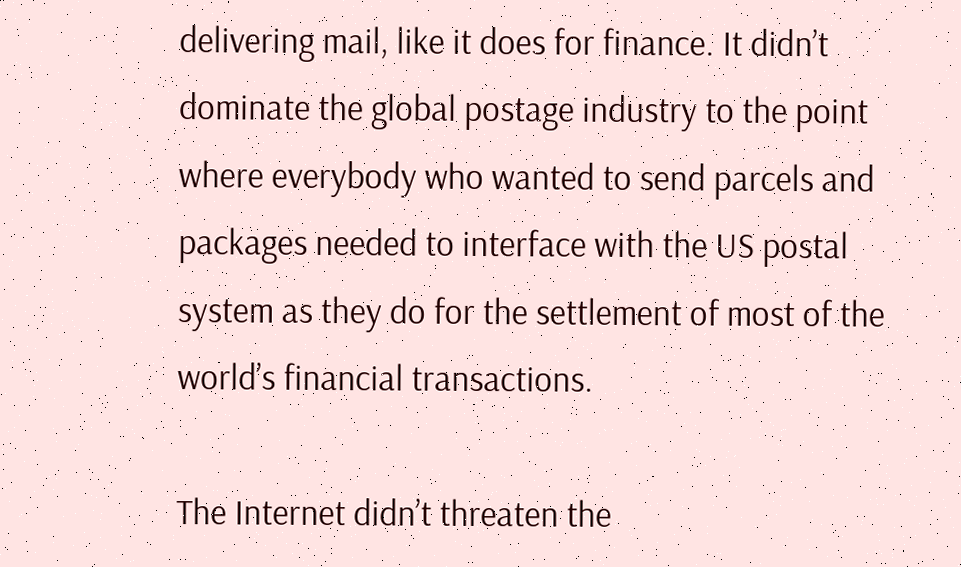delivering mail, like it does for finance. It didn’t dominate the global postage industry to the point where everybody who wanted to send parcels and packages needed to interface with the US postal system as they do for the settlement of most of the world’s financial transactions.

The Internet didn’t threaten the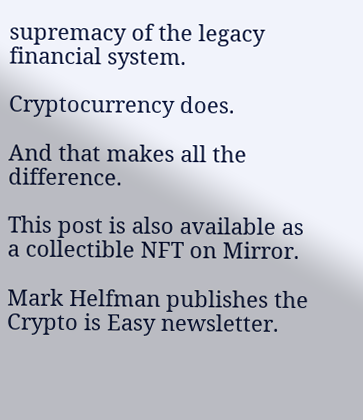supremacy of the legacy financial system.

Cryptocurrency does.

And that makes all the difference.

This post is also available as a collectible NFT on Mirror.

Mark Helfman publishes the Crypto is Easy newsletter.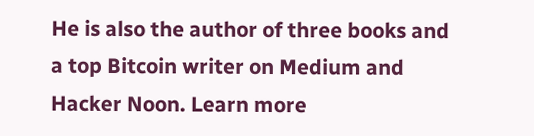He is also the author of three books and a top Bitcoin writer on Medium and Hacker Noon. Learn more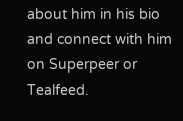about him in his bio and connect with him on Superpeer or Tealfeed.